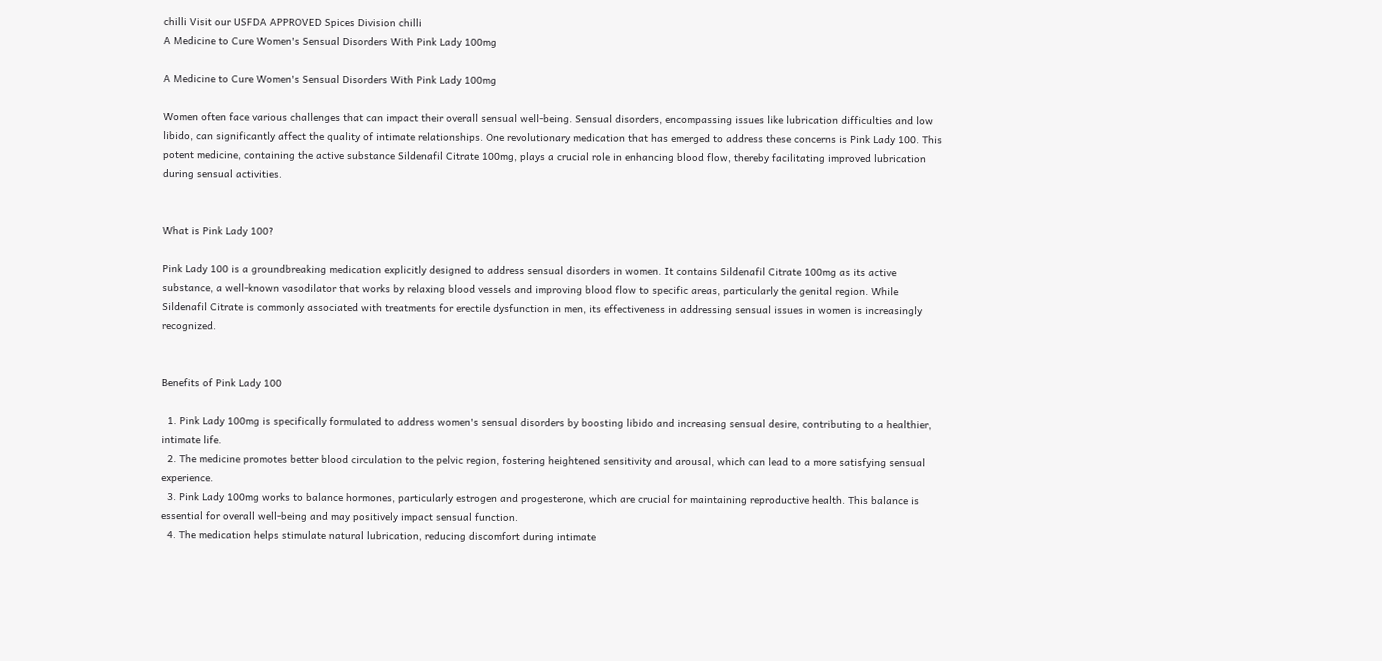chilli Visit our USFDA APPROVED Spices Division chilli
A Medicine to Cure Women's Sensual Disorders With Pink Lady 100mg

A Medicine to Cure Women's Sensual Disorders With Pink Lady 100mg

Women often face various challenges that can impact their overall sensual well-being. Sensual disorders, encompassing issues like lubrication difficulties and low libido, can significantly affect the quality of intimate relationships. One revolutionary medication that has emerged to address these concerns is Pink Lady 100. This potent medicine, containing the active substance Sildenafil Citrate 100mg, plays a crucial role in enhancing blood flow, thereby facilitating improved lubrication during sensual activities.


What is Pink Lady 100?

Pink Lady 100 is a groundbreaking medication explicitly designed to address sensual disorders in women. It contains Sildenafil Citrate 100mg as its active substance, a well-known vasodilator that works by relaxing blood vessels and improving blood flow to specific areas, particularly the genital region. While Sildenafil Citrate is commonly associated with treatments for erectile dysfunction in men, its effectiveness in addressing sensual issues in women is increasingly recognized.


Benefits of Pink Lady 100

  1. Pink Lady 100mg is specifically formulated to address women's sensual disorders by boosting libido and increasing sensual desire, contributing to a healthier, intimate life.
  2. The medicine promotes better blood circulation to the pelvic region, fostering heightened sensitivity and arousal, which can lead to a more satisfying sensual experience.
  3. Pink Lady 100mg works to balance hormones, particularly estrogen and progesterone, which are crucial for maintaining reproductive health. This balance is essential for overall well-being and may positively impact sensual function.
  4. The medication helps stimulate natural lubrication, reducing discomfort during intimate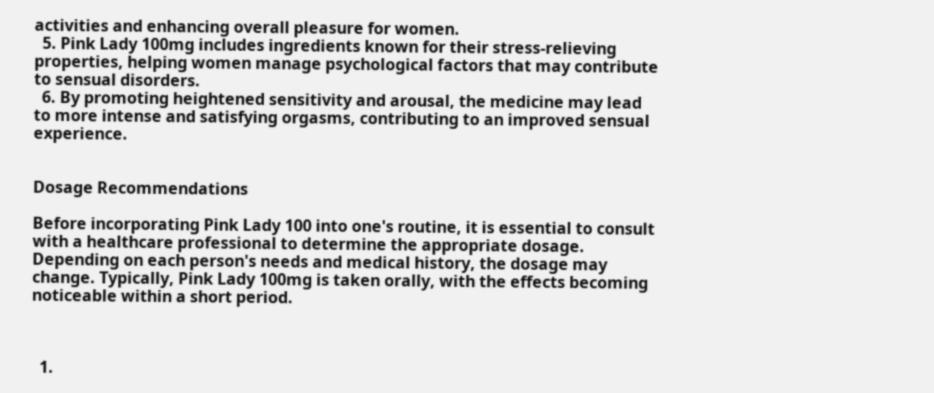activities and enhancing overall pleasure for women.
  5. Pink Lady 100mg includes ingredients known for their stress-relieving properties, helping women manage psychological factors that may contribute to sensual disorders.
  6. By promoting heightened sensitivity and arousal, the medicine may lead to more intense and satisfying orgasms, contributing to an improved sensual experience.


Dosage Recommendations

Before incorporating Pink Lady 100 into one's routine, it is essential to consult with a healthcare professional to determine the appropriate dosage. Depending on each person's needs and medical history, the dosage may change. Typically, Pink Lady 100mg is taken orally, with the effects becoming noticeable within a short period.



  1.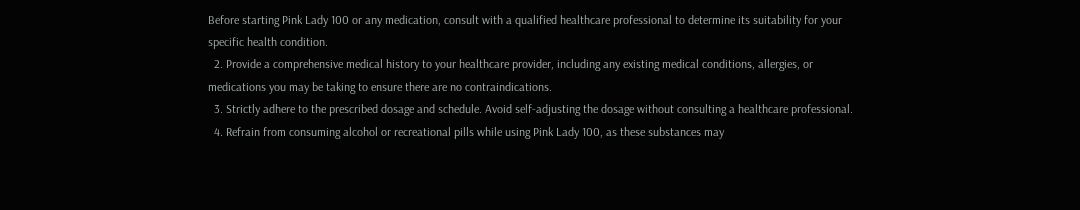Before starting Pink Lady 100 or any medication, consult with a qualified healthcare professional to determine its suitability for your specific health condition.
  2. Provide a comprehensive medical history to your healthcare provider, including any existing medical conditions, allergies, or medications you may be taking to ensure there are no contraindications.
  3. Strictly adhere to the prescribed dosage and schedule. Avoid self-adjusting the dosage without consulting a healthcare professional.
  4. Refrain from consuming alcohol or recreational pills while using Pink Lady 100, as these substances may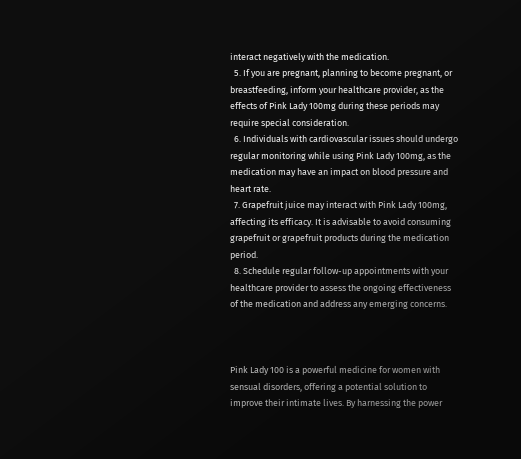interact negatively with the medication.
  5. If you are pregnant, planning to become pregnant, or breastfeeding, inform your healthcare provider, as the effects of Pink Lady 100mg during these periods may require special consideration.
  6. Individuals with cardiovascular issues should undergo regular monitoring while using Pink Lady 100mg, as the medication may have an impact on blood pressure and heart rate.
  7. Grapefruit juice may interact with Pink Lady 100mg, affecting its efficacy. It is advisable to avoid consuming grapefruit or grapefruit products during the medication period.
  8. Schedule regular follow-up appointments with your healthcare provider to assess the ongoing effectiveness of the medication and address any emerging concerns.



Pink Lady 100 is a powerful medicine for women with sensual disorders, offering a potential solution to improve their intimate lives. By harnessing the power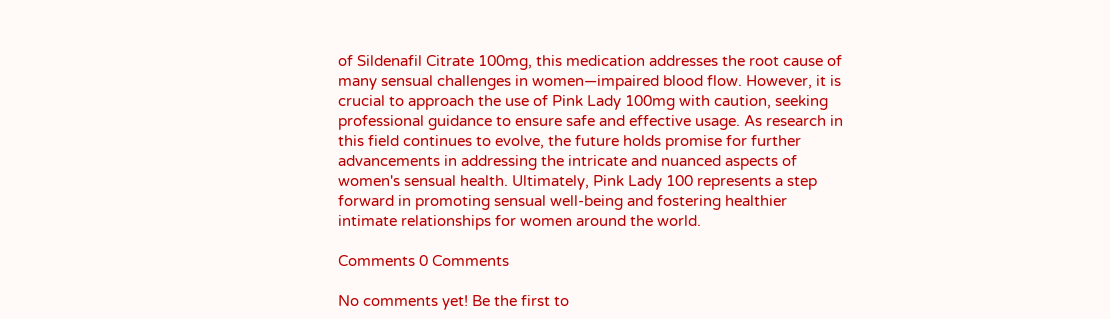of Sildenafil Citrate 100mg, this medication addresses the root cause of many sensual challenges in women—impaired blood flow. However, it is crucial to approach the use of Pink Lady 100mg with caution, seeking professional guidance to ensure safe and effective usage. As research in this field continues to evolve, the future holds promise for further advancements in addressing the intricate and nuanced aspects of women's sensual health. Ultimately, Pink Lady 100 represents a step forward in promoting sensual well-being and fostering healthier intimate relationships for women around the world.

Comments 0 Comments

No comments yet! Be the first to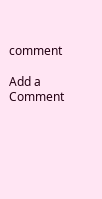comment

Add a Comment